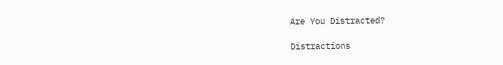Are You Distracted?

Distractions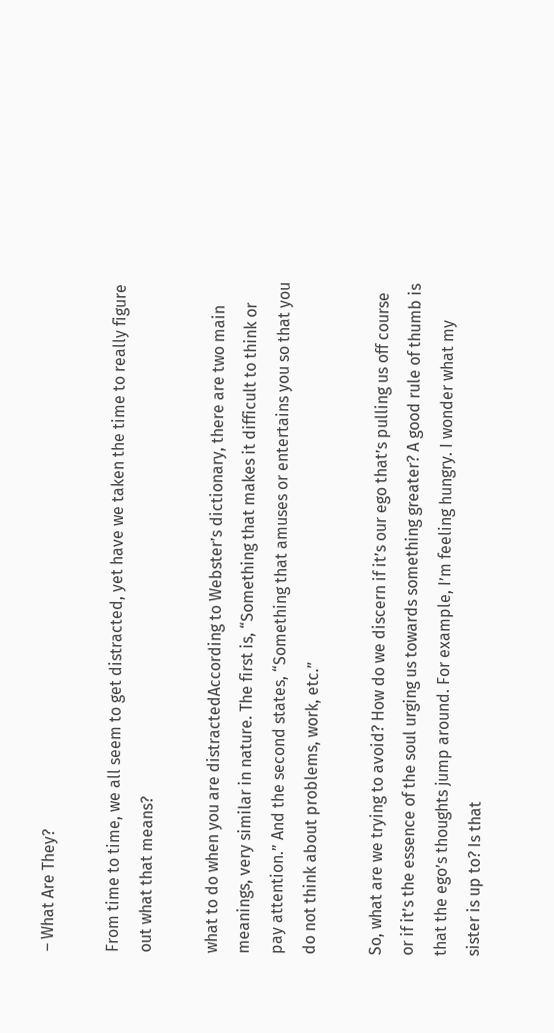– What Are They?

From time to time, we all seem to get distracted, yet have we taken the time to really figure out what that means?

what to do when you are distractedAccording to Webster’s dictionary, there are two main meanings, very similar in nature. The first is, “Something that makes it difficult to think or pay attention.” And the second states, “Something that amuses or entertains you so that you do not think about problems, work, etc.”

So, what are we trying to avoid? How do we discern if it’s our ego that’s pulling us off course or if it’s the essence of the soul urging us towards something greater? A good rule of thumb is that the ego’s thoughts jump around. For example, I’m feeling hungry. I wonder what my sister is up to? Is that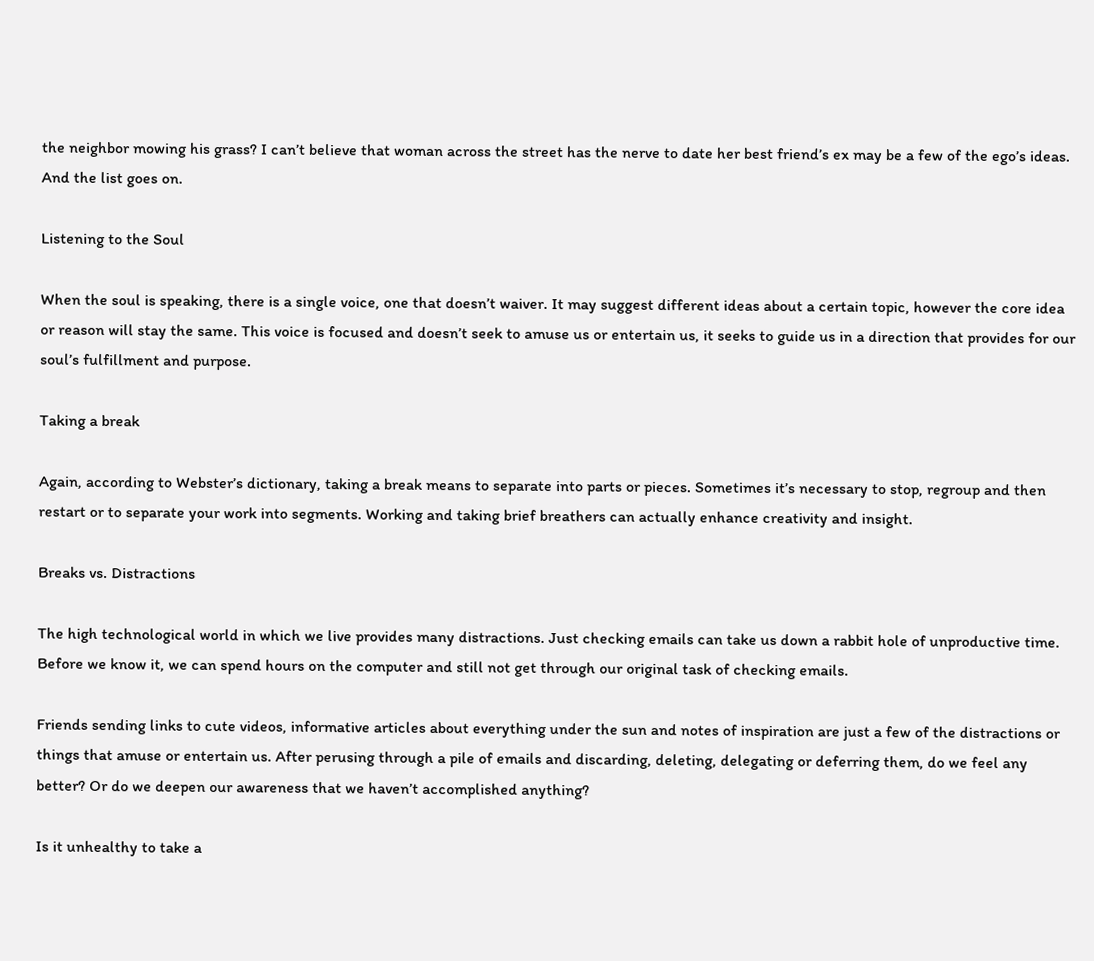the neighbor mowing his grass? I can’t believe that woman across the street has the nerve to date her best friend’s ex may be a few of the ego’s ideas. And the list goes on.

Listening to the Soul

When the soul is speaking, there is a single voice, one that doesn’t waiver. It may suggest different ideas about a certain topic, however the core idea or reason will stay the same. This voice is focused and doesn’t seek to amuse us or entertain us, it seeks to guide us in a direction that provides for our soul’s fulfillment and purpose.

Taking a break

Again, according to Webster’s dictionary, taking a break means to separate into parts or pieces. Sometimes it’s necessary to stop, regroup and then restart or to separate your work into segments. Working and taking brief breathers can actually enhance creativity and insight.

Breaks vs. Distractions

The high technological world in which we live provides many distractions. Just checking emails can take us down a rabbit hole of unproductive time. Before we know it, we can spend hours on the computer and still not get through our original task of checking emails.

Friends sending links to cute videos, informative articles about everything under the sun and notes of inspiration are just a few of the distractions or things that amuse or entertain us. After perusing through a pile of emails and discarding, deleting, delegating or deferring them, do we feel any better? Or do we deepen our awareness that we haven’t accomplished anything?

Is it unhealthy to take a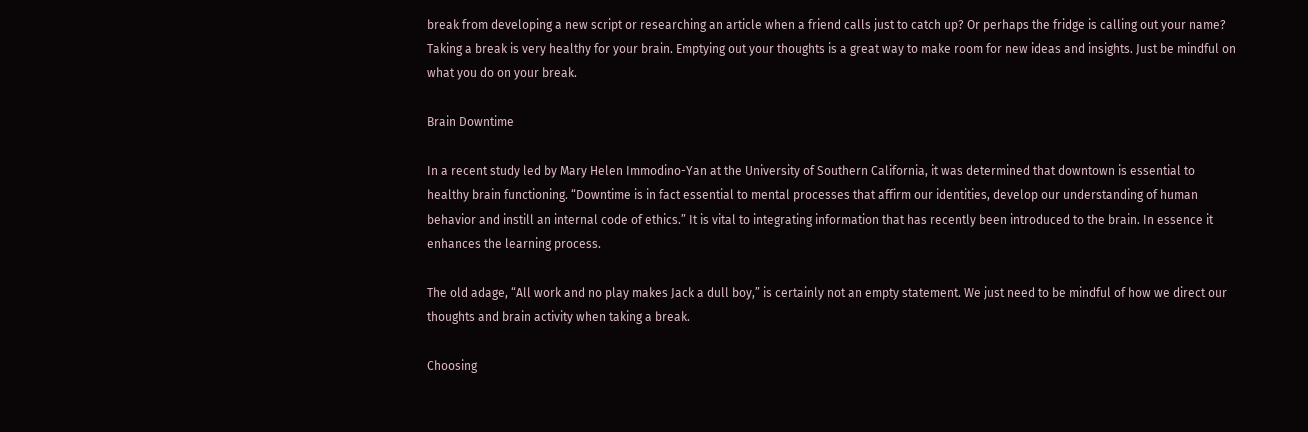break from developing a new script or researching an article when a friend calls just to catch up? Or perhaps the fridge is calling out your name? Taking a break is very healthy for your brain. Emptying out your thoughts is a great way to make room for new ideas and insights. Just be mindful on what you do on your break.

Brain Downtime

In a recent study led by Mary Helen Immodino-Yan at the University of Southern California, it was determined that downtown is essential to healthy brain functioning. “Downtime is in fact essential to mental processes that affirm our identities, develop our understanding of human behavior and instill an internal code of ethics.” It is vital to integrating information that has recently been introduced to the brain. In essence it enhances the learning process.

The old adage, “All work and no play makes Jack a dull boy,” is certainly not an empty statement. We just need to be mindful of how we direct our thoughts and brain activity when taking a break.

Choosing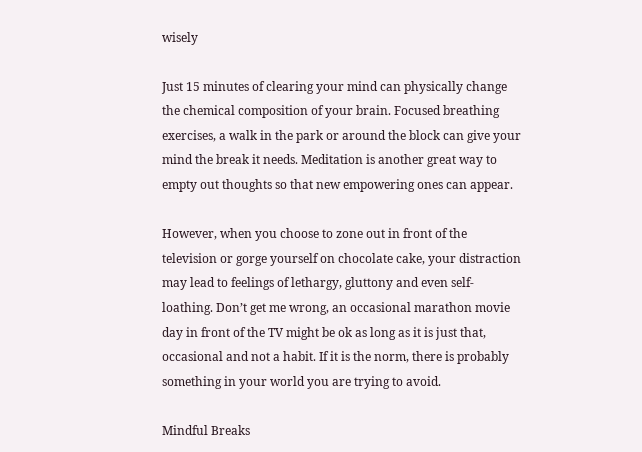wisely

Just 15 minutes of clearing your mind can physically change the chemical composition of your brain. Focused breathing exercises, a walk in the park or around the block can give your mind the break it needs. Meditation is another great way to empty out thoughts so that new empowering ones can appear.

However, when you choose to zone out in front of the television or gorge yourself on chocolate cake, your distraction may lead to feelings of lethargy, gluttony and even self-loathing. Don’t get me wrong, an occasional marathon movie day in front of the TV might be ok as long as it is just that, occasional and not a habit. If it is the norm, there is probably something in your world you are trying to avoid.

Mindful Breaks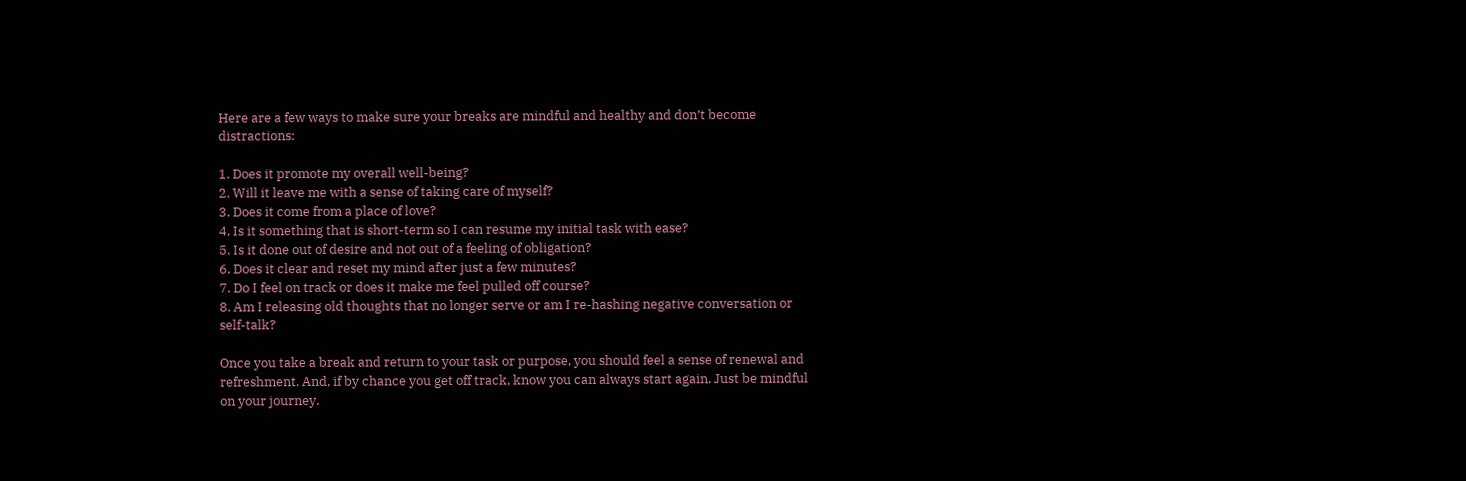Here are a few ways to make sure your breaks are mindful and healthy and don’t become distractions:

1. Does it promote my overall well-being?
2. Will it leave me with a sense of taking care of myself?
3. Does it come from a place of love?
4. Is it something that is short-term so I can resume my initial task with ease?
5. Is it done out of desire and not out of a feeling of obligation?
6. Does it clear and reset my mind after just a few minutes?
7. Do I feel on track or does it make me feel pulled off course?
8. Am I releasing old thoughts that no longer serve or am I re-hashing negative conversation or self-talk?

Once you take a break and return to your task or purpose, you should feel a sense of renewal and refreshment. And, if by chance you get off track, know you can always start again. Just be mindful on your journey.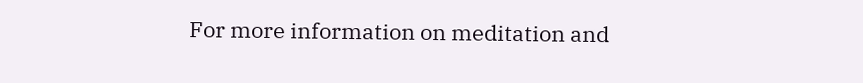For more information on meditation and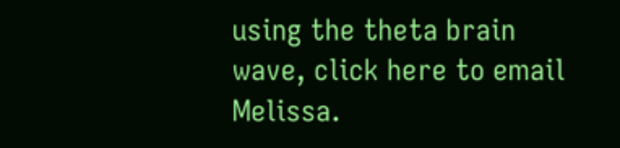using the theta brain wave, click here to email Melissa.